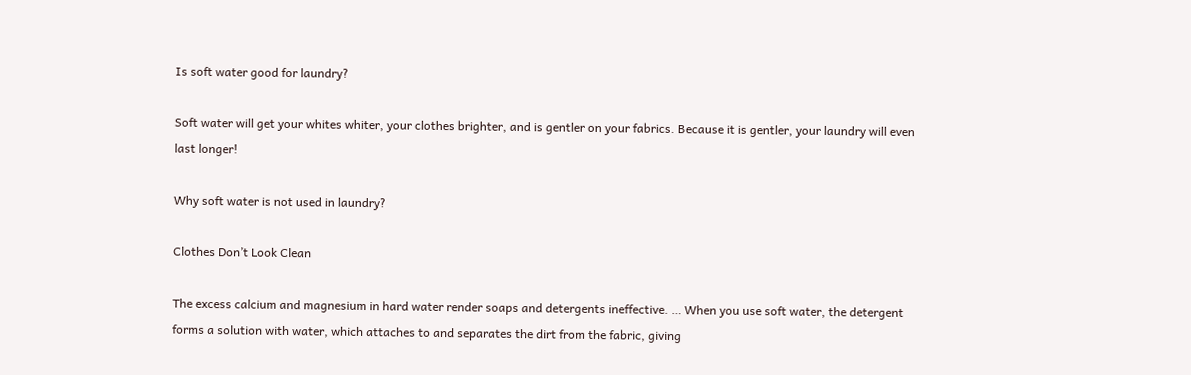Is soft water good for laundry?

Soft water will get your whites whiter, your clothes brighter, and is gentler on your fabrics. Because it is gentler, your laundry will even last longer!

Why soft water is not used in laundry?

Clothes Don’t Look Clean

The excess calcium and magnesium in hard water render soaps and detergents ineffective. … When you use soft water, the detergent forms a solution with water, which attaches to and separates the dirt from the fabric, giving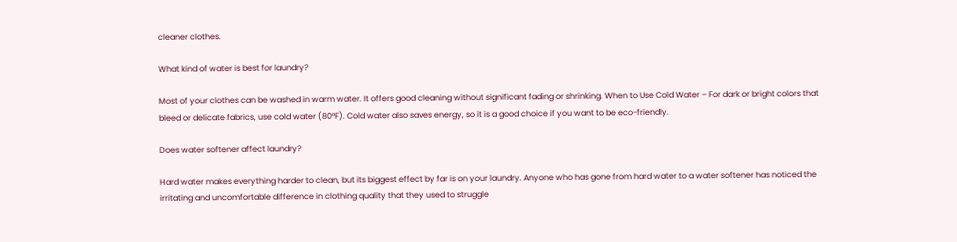cleaner clothes.

What kind of water is best for laundry?

Most of your clothes can be washed in warm water. It offers good cleaning without significant fading or shrinking. When to Use Cold Water – For dark or bright colors that bleed or delicate fabrics, use cold water (80°F). Cold water also saves energy, so it is a good choice if you want to be eco-friendly.

Does water softener affect laundry?

Hard water makes everything harder to clean, but its biggest effect by far is on your laundry. Anyone who has gone from hard water to a water softener has noticed the irritating and uncomfortable difference in clothing quality that they used to struggle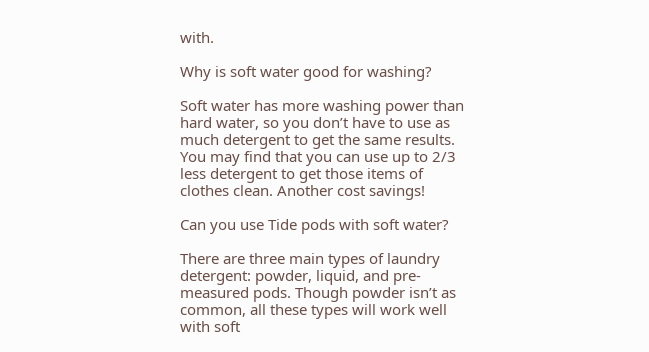with.

Why is soft water good for washing?

Soft water has more washing power than hard water, so you don’t have to use as much detergent to get the same results. You may find that you can use up to 2/3 less detergent to get those items of clothes clean. Another cost savings!

Can you use Tide pods with soft water?

There are three main types of laundry detergent: powder, liquid, and pre-measured pods. Though powder isn’t as common, all these types will work well with soft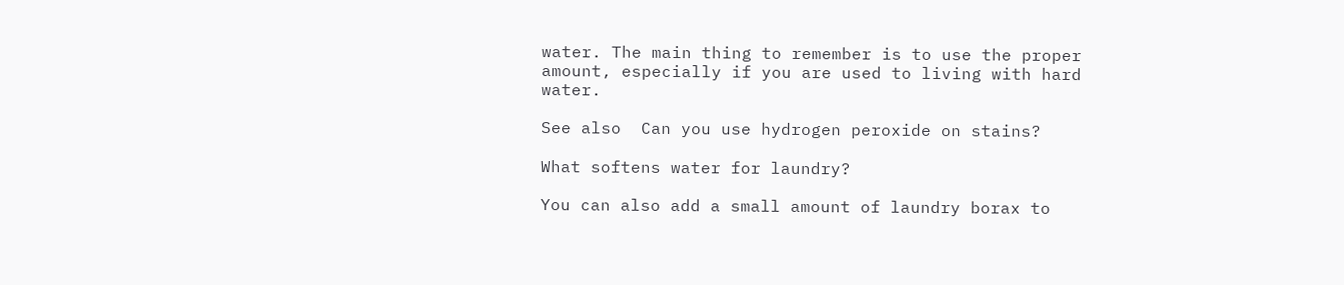water. The main thing to remember is to use the proper amount, especially if you are used to living with hard water.

See also  Can you use hydrogen peroxide on stains?

What softens water for laundry?

You can also add a small amount of laundry borax to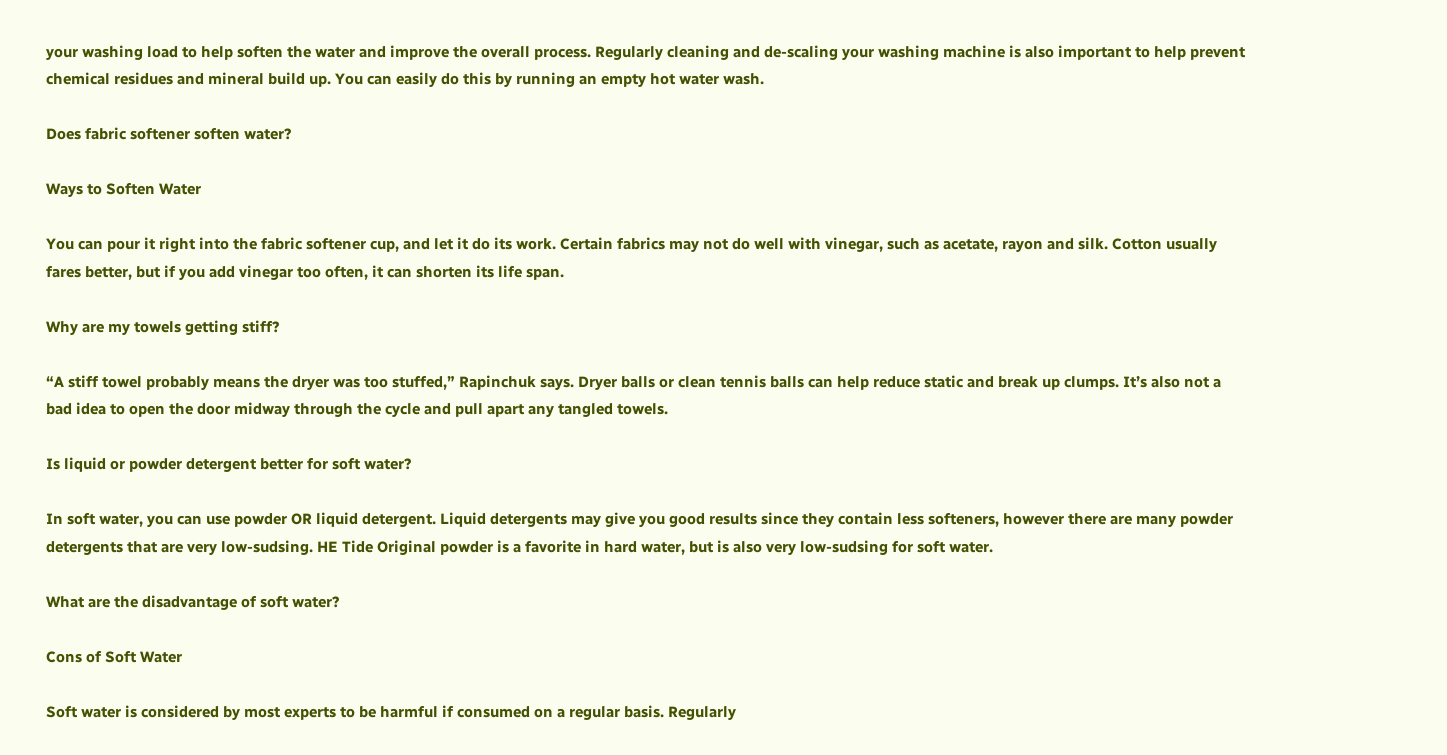your washing load to help soften the water and improve the overall process. Regularly cleaning and de-scaling your washing machine is also important to help prevent chemical residues and mineral build up. You can easily do this by running an empty hot water wash.

Does fabric softener soften water?

Ways to Soften Water

You can pour it right into the fabric softener cup, and let it do its work. Certain fabrics may not do well with vinegar, such as acetate, rayon and silk. Cotton usually fares better, but if you add vinegar too often, it can shorten its life span.

Why are my towels getting stiff?

“A stiff towel probably means the dryer was too stuffed,” Rapinchuk says. Dryer balls or clean tennis balls can help reduce static and break up clumps. It’s also not a bad idea to open the door midway through the cycle and pull apart any tangled towels.

Is liquid or powder detergent better for soft water?

In soft water, you can use powder OR liquid detergent. Liquid detergents may give you good results since they contain less softeners, however there are many powder detergents that are very low-sudsing. HE Tide Original powder is a favorite in hard water, but is also very low-sudsing for soft water.

What are the disadvantage of soft water?

Cons of Soft Water

Soft water is considered by most experts to be harmful if consumed on a regular basis. Regularly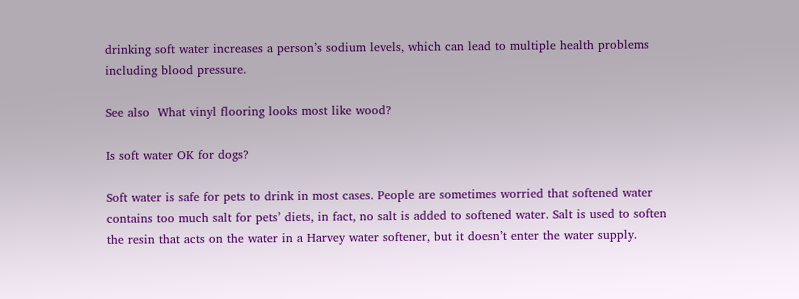drinking soft water increases a person’s sodium levels, which can lead to multiple health problems including blood pressure.

See also  What vinyl flooring looks most like wood?

Is soft water OK for dogs?

Soft water is safe for pets to drink in most cases. People are sometimes worried that softened water contains too much salt for pets’ diets, in fact, no salt is added to softened water. Salt is used to soften the resin that acts on the water in a Harvey water softener, but it doesn’t enter the water supply.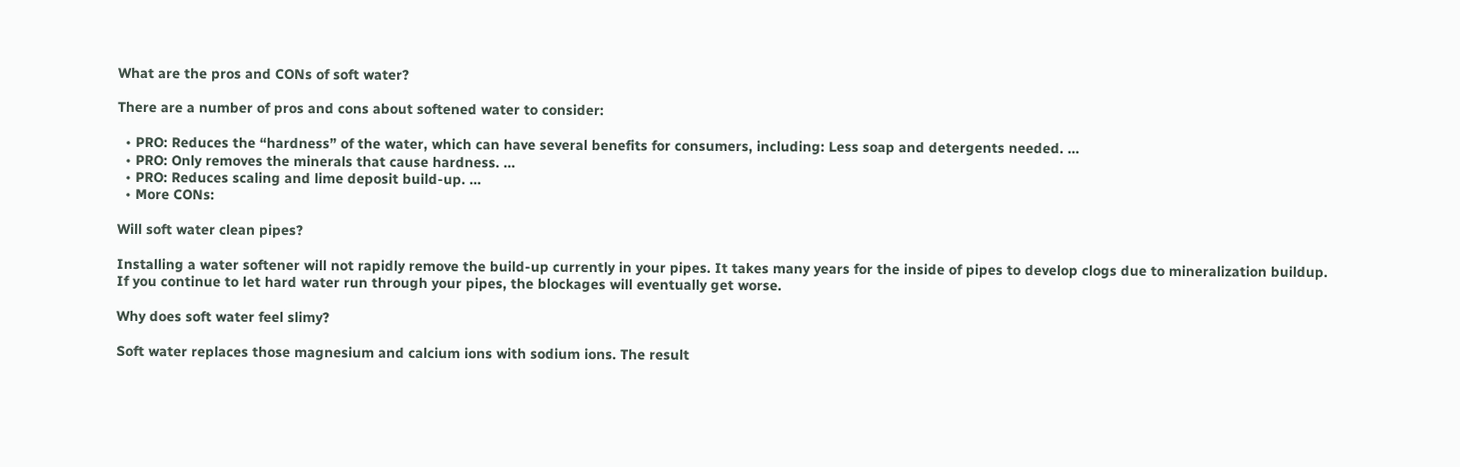What are the pros and CONs of soft water?

There are a number of pros and cons about softened water to consider:

  • PRO: Reduces the “hardness” of the water, which can have several benefits for consumers, including: Less soap and detergents needed. …
  • PRO: Only removes the minerals that cause hardness. …
  • PRO: Reduces scaling and lime deposit build-up. …
  • More CONs:

Will soft water clean pipes?

Installing a water softener will not rapidly remove the build-up currently in your pipes. It takes many years for the inside of pipes to develop clogs due to mineralization buildup. If you continue to let hard water run through your pipes, the blockages will eventually get worse.

Why does soft water feel slimy?

Soft water replaces those magnesium and calcium ions with sodium ions. The result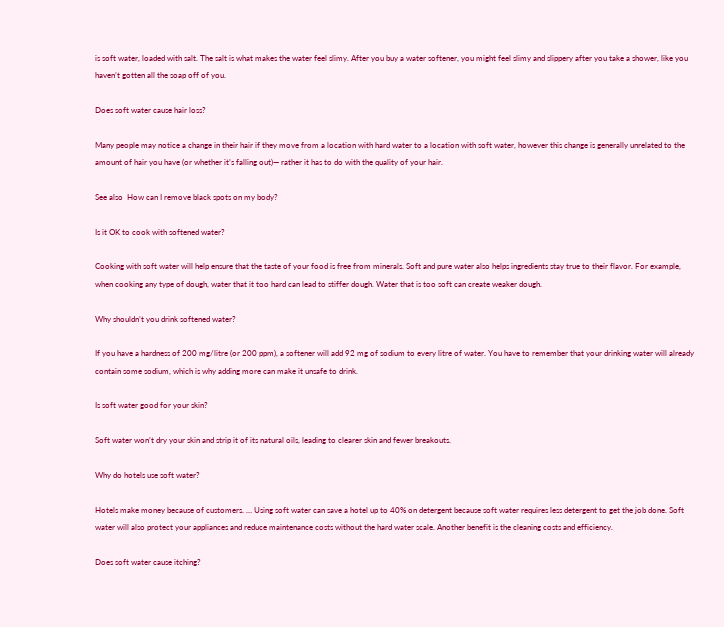is soft water, loaded with salt. The salt is what makes the water feel slimy. After you buy a water softener, you might feel slimy and slippery after you take a shower, like you haven’t gotten all the soap off of you.

Does soft water cause hair loss?

Many people may notice a change in their hair if they move from a location with hard water to a location with soft water, however this change is generally unrelated to the amount of hair you have (or whether it’s falling out)— rather it has to do with the quality of your hair.

See also  How can I remove black spots on my body?

Is it OK to cook with softened water?

Cooking with soft water will help ensure that the taste of your food is free from minerals. Soft and pure water also helps ingredients stay true to their flavor. For example, when cooking any type of dough, water that it too hard can lead to stiffer dough. Water that is too soft can create weaker dough.

Why shouldn’t you drink softened water?

If you have a hardness of 200 mg/litre (or 200 ppm), a softener will add 92 mg of sodium to every litre of water. You have to remember that your drinking water will already contain some sodium, which is why adding more can make it unsafe to drink.

Is soft water good for your skin?

Soft water won’t dry your skin and strip it of its natural oils, leading to clearer skin and fewer breakouts.

Why do hotels use soft water?

Hotels make money because of customers. … Using soft water can save a hotel up to 40% on detergent because soft water requires less detergent to get the job done. Soft water will also protect your appliances and reduce maintenance costs without the hard water scale. Another benefit is the cleaning costs and efficiency.

Does soft water cause itching?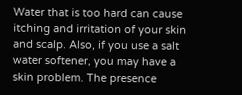Water that is too hard can cause itching and irritation of your skin and scalp. Also, if you use a salt water softener, you may have a skin problem. The presence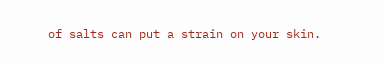of salts can put a strain on your skin.